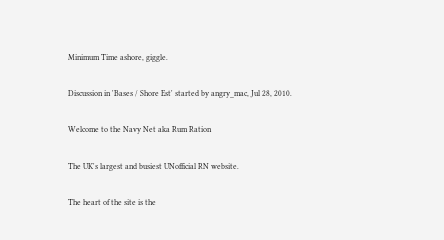Minimum Time ashore, giggle.

Discussion in 'Bases / Shore Est' started by angry_mac, Jul 28, 2010.

Welcome to the Navy Net aka Rum Ration

The UK's largest and busiest UNofficial RN website.

The heart of the site is the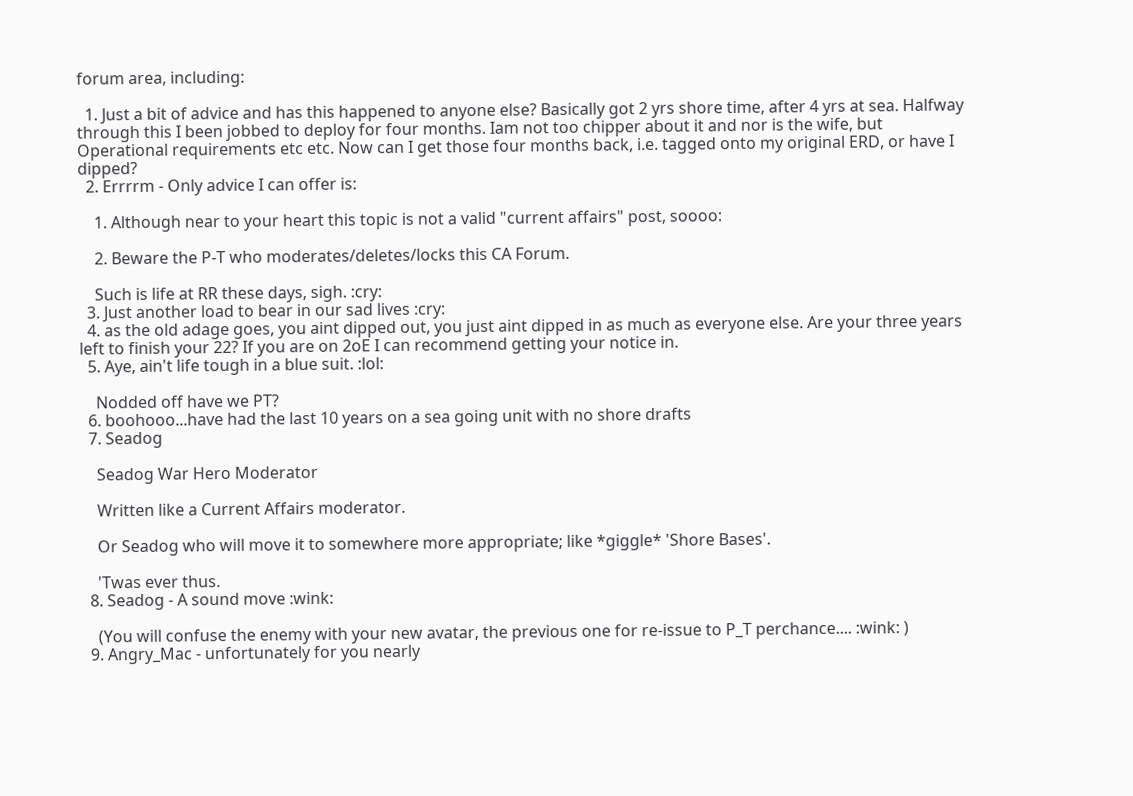forum area, including:

  1. Just a bit of advice and has this happened to anyone else? Basically got 2 yrs shore time, after 4 yrs at sea. Halfway through this I been jobbed to deploy for four months. Iam not too chipper about it and nor is the wife, but Operational requirements etc etc. Now can I get those four months back, i.e. tagged onto my original ERD, or have I dipped?
  2. Errrrm - Only advice I can offer is:

    1. Although near to your heart this topic is not a valid "current affairs" post, soooo:

    2. Beware the P-T who moderates/deletes/locks this CA Forum.

    Such is life at RR these days, sigh. :cry:
  3. Just another load to bear in our sad lives :cry:
  4. as the old adage goes, you aint dipped out, you just aint dipped in as much as everyone else. Are your three years left to finish your 22? If you are on 2oE I can recommend getting your notice in.
  5. Aye, ain't life tough in a blue suit. :lol:

    Nodded off have we PT?
  6. boohooo...have had the last 10 years on a sea going unit with no shore drafts
  7. Seadog

    Seadog War Hero Moderator

    Written like a Current Affairs moderator.

    Or Seadog who will move it to somewhere more appropriate; like *giggle* 'Shore Bases'.

    'Twas ever thus.
  8. Seadog - A sound move :wink:

    (You will confuse the enemy with your new avatar, the previous one for re-issue to P_T perchance.... :wink: )
  9. Angry_Mac - unfortunately for you nearly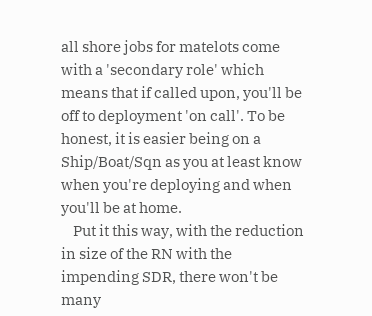all shore jobs for matelots come with a 'secondary role' which means that if called upon, you'll be off to deployment 'on call'. To be honest, it is easier being on a Ship/Boat/Sqn as you at least know when you're deploying and when you'll be at home.
    Put it this way, with the reduction in size of the RN with the impending SDR, there won't be many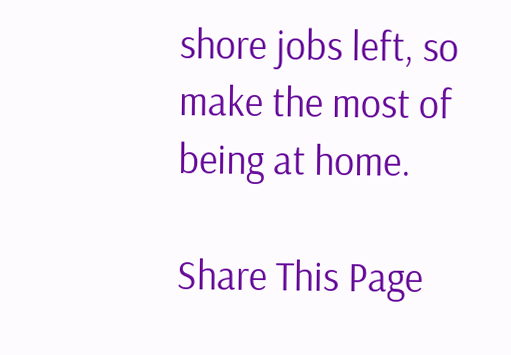shore jobs left, so make the most of being at home.

Share This Page